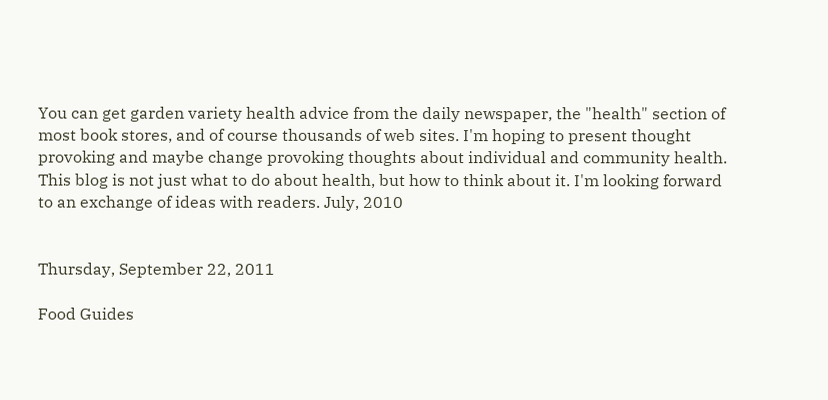You can get garden variety health advice from the daily newspaper, the "health" section of most book stores, and of course thousands of web sites. I'm hoping to present thought provoking and maybe change provoking thoughts about individual and community health. This blog is not just what to do about health, but how to think about it. I'm looking forward to an exchange of ideas with readers. July, 2010


Thursday, September 22, 2011

Food Guides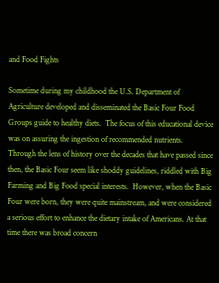and Food Fights

Sometime during my childhood the U.S. Department of Agriculture developed and disseminated the Basic Four Food Groups guide to healthy diets.  The focus of this educational device was on assuring the ingestion of recommended nutrients.  Through the lens of history over the decades that have passed since then, the Basic Four seem like shoddy guidelines, riddled with Big Farming and Big Food special interests.  However, when the Basic Four were born, they were quite mainstream, and were considered a serious effort to enhance the dietary intake of Americans. At that time there was broad concern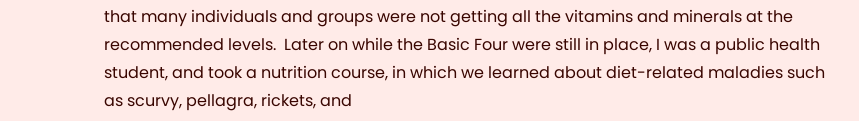that many individuals and groups were not getting all the vitamins and minerals at the recommended levels.  Later on while the Basic Four were still in place, I was a public health student, and took a nutrition course, in which we learned about diet-related maladies such as scurvy, pellagra, rickets, and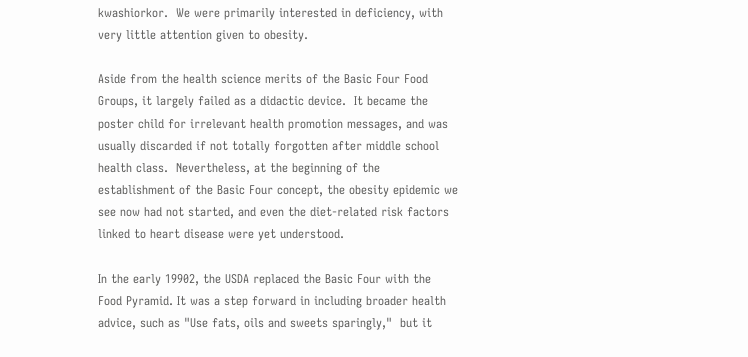kwashiorkor.  We were primarily interested in deficiency, with very little attention given to obesity.

Aside from the health science merits of the Basic Four Food Groups, it largely failed as a didactic device.  It became the poster child for irrelevant health promotion messages, and was usually discarded if not totally forgotten after middle school health class.  Nevertheless, at the beginning of the establishment of the Basic Four concept, the obesity epidemic we see now had not started, and even the diet-related risk factors linked to heart disease were yet understood.

In the early 19902, the USDA replaced the Basic Four with the Food Pyramid. It was a step forward in including broader health advice, such as "Use fats, oils and sweets sparingly,"  but it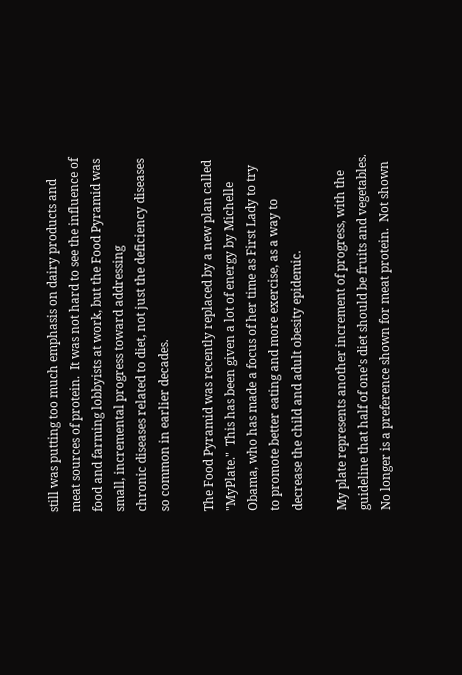still was putting too much emphasis on dairy products and meat sources of protein.  It was not hard to see the influence of food and farming lobbyists at work, but the Food Pyramid was small, incremental progress toward addressing
chronic diseases related to diet, not just the deficiency diseases so common in earlier decades.

The Food Pyramid was recently replaced by a new plan called "MyPlate."  This has been given a lot of energy by Michelle Obama, who has made a focus of her time as First Lady to try to promote better eating and more exercise, as a way to decrease the child and adult obesity epidemic.

My plate represents another increment of progress, with the guideline that half of one's diet should be fruits and vegetables.  No longer is a preference shown for meat protein.  Not shown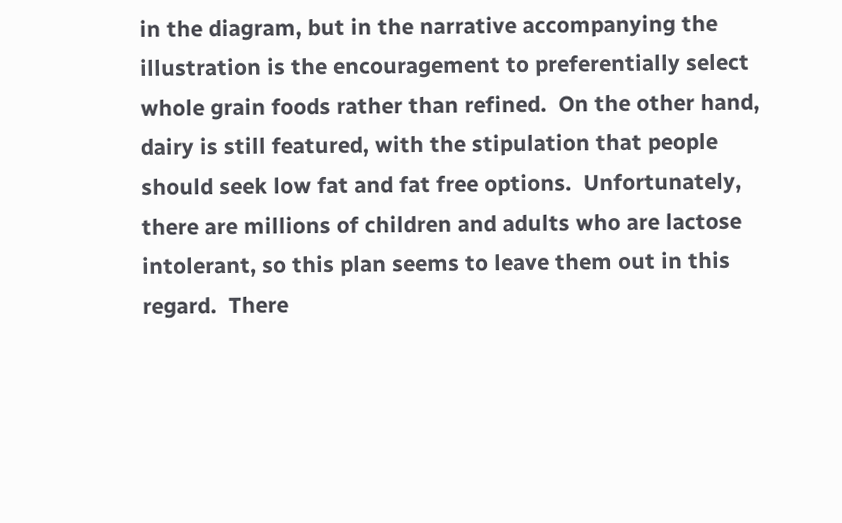in the diagram, but in the narrative accompanying the illustration is the encouragement to preferentially select whole grain foods rather than refined.  On the other hand, dairy is still featured, with the stipulation that people should seek low fat and fat free options.  Unfortunately, there are millions of children and adults who are lactose intolerant, so this plan seems to leave them out in this regard.  There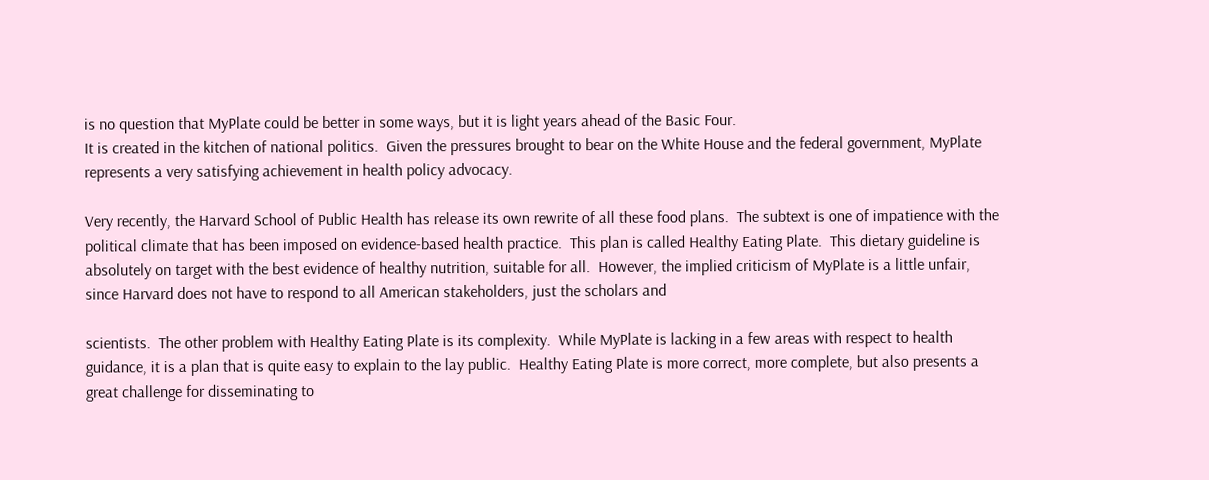is no question that MyPlate could be better in some ways, but it is light years ahead of the Basic Four.
It is created in the kitchen of national politics.  Given the pressures brought to bear on the White House and the federal government, MyPlate represents a very satisfying achievement in health policy advocacy.

Very recently, the Harvard School of Public Health has release its own rewrite of all these food plans.  The subtext is one of impatience with the political climate that has been imposed on evidence-based health practice.  This plan is called Healthy Eating Plate.  This dietary guideline is absolutely on target with the best evidence of healthy nutrition, suitable for all.  However, the implied criticism of MyPlate is a little unfair, since Harvard does not have to respond to all American stakeholders, just the scholars and

scientists.  The other problem with Healthy Eating Plate is its complexity.  While MyPlate is lacking in a few areas with respect to health guidance, it is a plan that is quite easy to explain to the lay public.  Healthy Eating Plate is more correct, more complete, but also presents a great challenge for disseminating to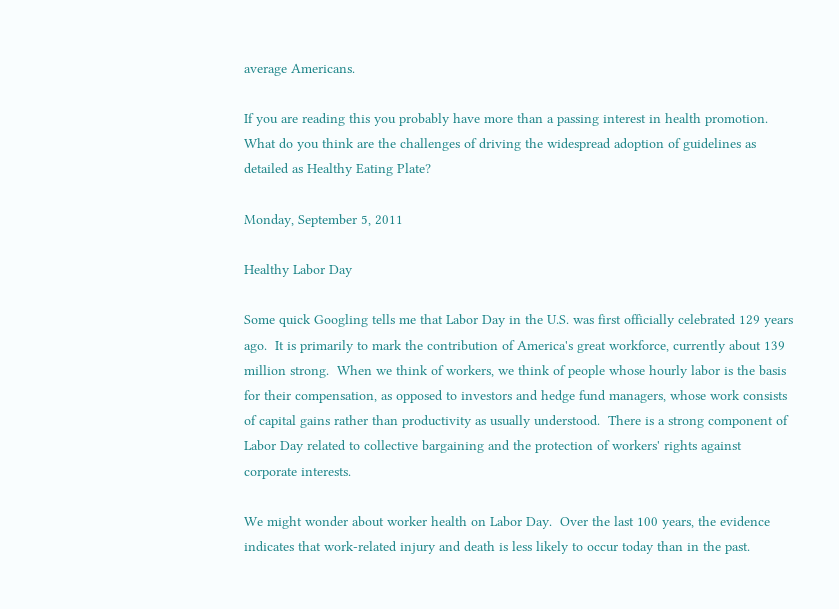average Americans.

If you are reading this you probably have more than a passing interest in health promotion.  What do you think are the challenges of driving the widespread adoption of guidelines as detailed as Healthy Eating Plate?

Monday, September 5, 2011

Healthy Labor Day

Some quick Googling tells me that Labor Day in the U.S. was first officially celebrated 129 years ago.  It is primarily to mark the contribution of America's great workforce, currently about 139 million strong.  When we think of workers, we think of people whose hourly labor is the basis for their compensation, as opposed to investors and hedge fund managers, whose work consists of capital gains rather than productivity as usually understood.  There is a strong component of Labor Day related to collective bargaining and the protection of workers' rights against corporate interests.

We might wonder about worker health on Labor Day.  Over the last 100 years, the evidence indicates that work-related injury and death is less likely to occur today than in the past.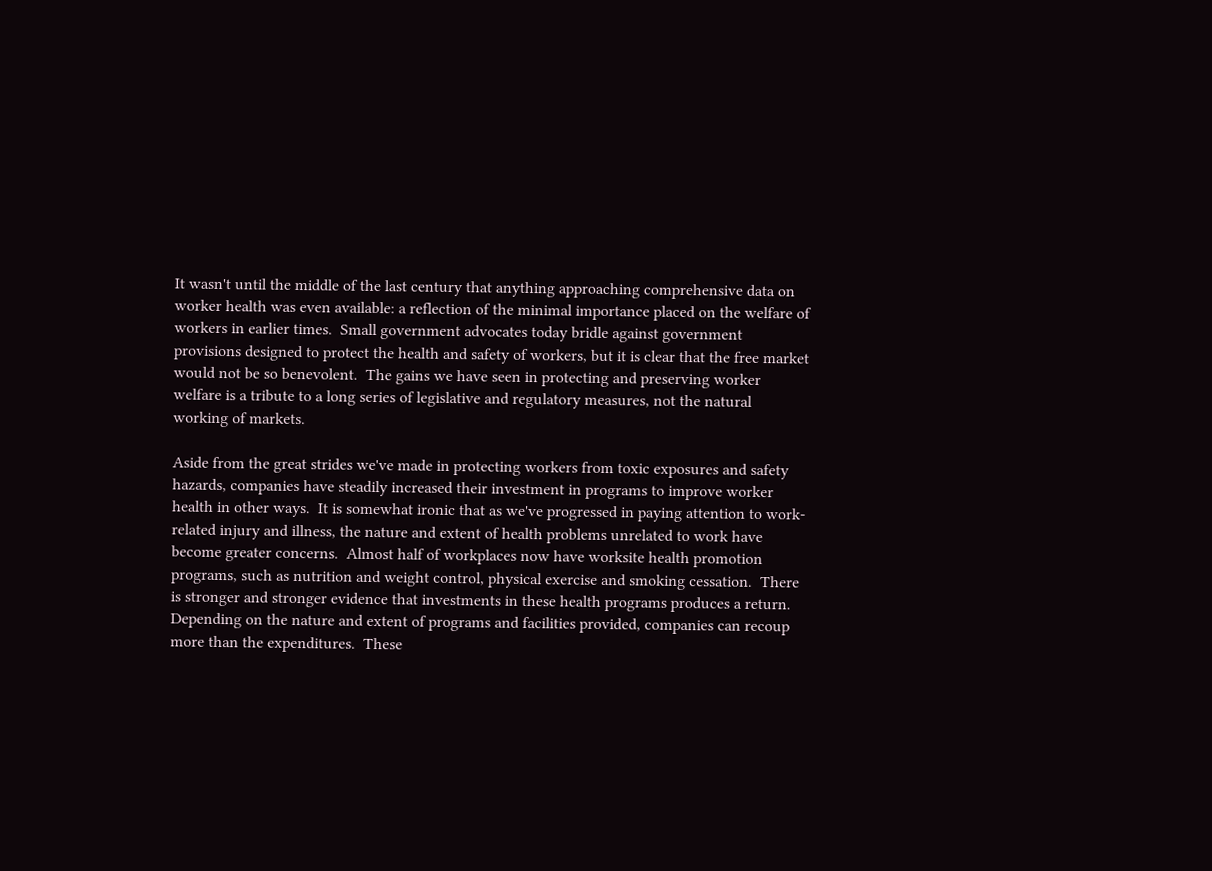It wasn't until the middle of the last century that anything approaching comprehensive data on worker health was even available: a reflection of the minimal importance placed on the welfare of workers in earlier times.  Small government advocates today bridle against government provisions designed to protect the health and safety of workers, but it is clear that the free market would not be so benevolent.  The gains we have seen in protecting and preserving worker welfare is a tribute to a long series of legislative and regulatory measures, not the natural working of markets.

Aside from the great strides we've made in protecting workers from toxic exposures and safety hazards, companies have steadily increased their investment in programs to improve worker health in other ways.  It is somewhat ironic that as we've progressed in paying attention to work-related injury and illness, the nature and extent of health problems unrelated to work have become greater concerns.  Almost half of workplaces now have worksite health promotion programs, such as nutrition and weight control, physical exercise and smoking cessation.  There is stronger and stronger evidence that investments in these health programs produces a return.  Depending on the nature and extent of programs and facilities provided, companies can recoup more than the expenditures.  These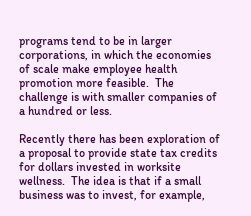programs tend to be in larger corporations, in which the economies of scale make employee health promotion more feasible.  The challenge is with smaller companies of a hundred or less.

Recently there has been exploration of a proposal to provide state tax credits for dollars invested in worksite wellness.  The idea is that if a small business was to invest, for example,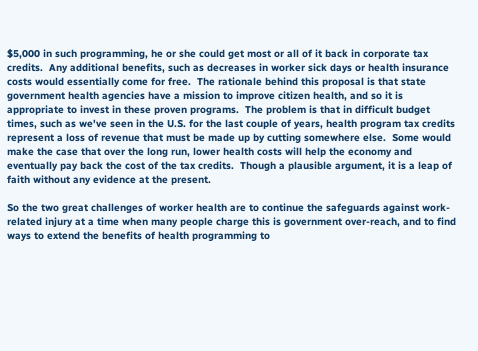$5,000 in such programming, he or she could get most or all of it back in corporate tax credits.  Any additional benefits, such as decreases in worker sick days or health insurance costs would essentially come for free.  The rationale behind this proposal is that state government health agencies have a mission to improve citizen health, and so it is appropriate to invest in these proven programs.  The problem is that in difficult budget times, such as we've seen in the U.S. for the last couple of years, health program tax credits represent a loss of revenue that must be made up by cutting somewhere else.  Some would make the case that over the long run, lower health costs will help the economy and eventually pay back the cost of the tax credits.  Though a plausible argument, it is a leap of faith without any evidence at the present.

So the two great challenges of worker health are to continue the safeguards against work-related injury at a time when many people charge this is government over-reach, and to find ways to extend the benefits of health programming to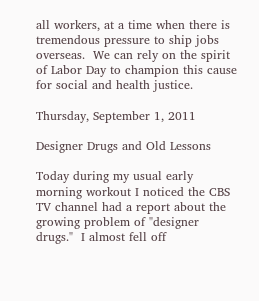all workers, at a time when there is tremendous pressure to ship jobs overseas.  We can rely on the spirit of Labor Day to champion this cause for social and health justice.

Thursday, September 1, 2011

Designer Drugs and Old Lessons

Today during my usual early morning workout I noticed the CBS TV channel had a report about the growing problem of "designer drugs."  I almost fell off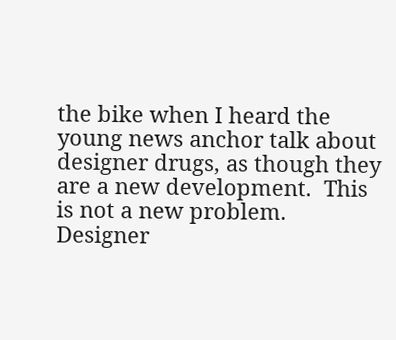the bike when I heard the young news anchor talk about designer drugs, as though they are a new development.  This is not a new problem.  Designer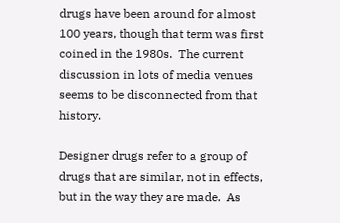drugs have been around for almost 100 years, though that term was first coined in the 1980s.  The current discussion in lots of media venues seems to be disconnected from that history.

Designer drugs refer to a group of drugs that are similar, not in effects, but in the way they are made.  As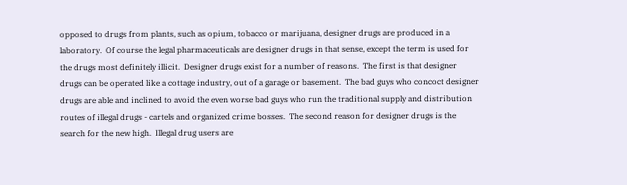opposed to drugs from plants, such as opium, tobacco or marijuana, designer drugs are produced in a laboratory.  Of course the legal pharmaceuticals are designer drugs in that sense, except the term is used for the drugs most definitely illicit.  Designer drugs exist for a number of reasons.  The first is that designer drugs can be operated like a cottage industry, out of a garage or basement.  The bad guys who concoct designer drugs are able and inclined to avoid the even worse bad guys who run the traditional supply and distribution routes of illegal drugs - cartels and organized crime bosses.  The second reason for designer drugs is the search for the new high.  Illegal drug users are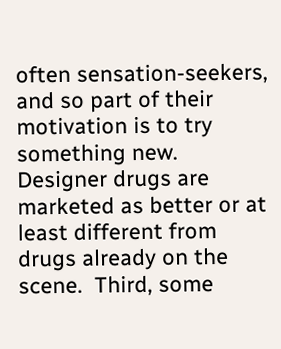often sensation-seekers, and so part of their motivation is to try something new.  Designer drugs are marketed as better or at least different from drugs already on the scene.  Third, some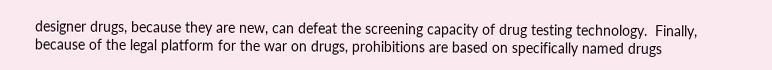designer drugs, because they are new, can defeat the screening capacity of drug testing technology.  Finally, because of the legal platform for the war on drugs, prohibitions are based on specifically named drugs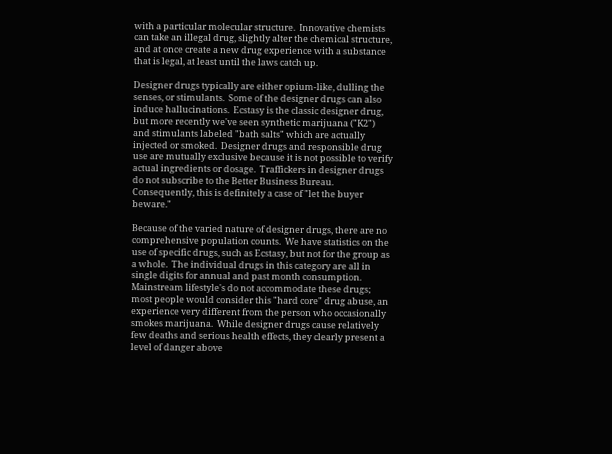with a particular molecular structure.  Innovative chemists can take an illegal drug, slightly alter the chemical structure, and at once create a new drug experience with a substance that is legal, at least until the laws catch up.

Designer drugs typically are either opium-like, dulling the senses, or stimulants.  Some of the designer drugs can also induce hallucinations.  Ecstasy is the classic designer drug, but more recently we've seen synthetic marijuana ("K2") and stimulants labeled "bath salts" which are actually injected or smoked.  Designer drugs and responsible drug use are mutually exclusive because it is not possible to verify actual ingredients or dosage.  Traffickers in designer drugs do not subscribe to the Better Business Bureau.  Consequently, this is definitely a case of "let the buyer beware."

Because of the varied nature of designer drugs, there are no comprehensive population counts.  We have statistics on the use of specific drugs, such as Ecstasy, but not for the group as a whole.  The individual drugs in this category are all in single digits for annual and past month consumption.  Mainstream lifestyle's do not accommodate these drugs; most people would consider this "hard core" drug abuse, an experience very different from the person who occasionally smokes marijuana.  While designer drugs cause relatively few deaths and serious health effects, they clearly present a level of danger above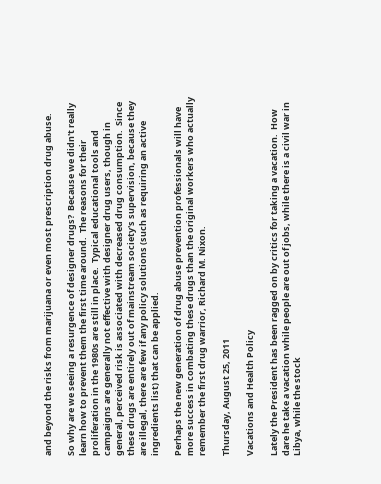and beyond the risks from marijuana or even most prescription drug abuse.

So why are we seeing a resurgence of designer drugs?  Because we didn't really learn how to prevent them the first time around.  The reasons for their proliferation in the 1980s are still in place.  Typical educational tools and campaigns are generally not effective with designer drug users, though in general, perceived risk is associated with decreased drug consumption.  Since these drugs are entirely out of mainstream society's supervision, because they are illegal, there are few if any policy solutions (such as requiring an active ingredients list) that can be applied.

Perhaps the new generation of drug abuse prevention professionals will have more success in combating these drugs than the original workers who actually remember the first drug warrior, Richard M. Nixon.

Thursday, August 25, 2011

Vacations and Health Policy

Lately the President has been ragged on by critics for taking a vacation.  How dare he take a vacation while people are out of jobs, while there is a civil war in Libya, while the stock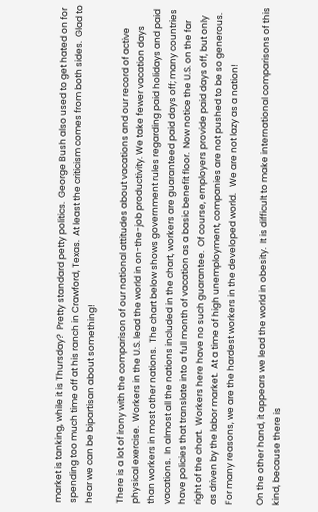market is tanking, while it is Thursday?  Pretty standard petty politics.  George Bush also used to get hated on for spending too much time off at his ranch in Crawford, Texas.  At least the criticism comes from both sides.  Glad to hear we can be bipartisan about something!

There is a lot of irony with the comparison of our national attitudes about vacations and our record of active physical exercise.  Workers in the U.S. lead the world in on-the-job productivity. We take fewer vacation days than workers in most other nations.  The chart below shows government rules regarding paid holidays and paid vacations.  In almost all the nations included in the chart, workers are guaranteed paid days off; many countries have policies that translate into a full month of vacation as a basic benefit floor.  Now notice the U.S. on the far right of the chart.  Workers here have no such guarantee.  Of course, employers provide paid days off, but only as driven by the labor market.  At a time of high unemployment, companies are not pushed to be so generous.  For many reasons, we are the hardest workers in the developed world.   We are not lazy as a nation!

On the other hand, it appears we lead the world in obesity.  It is difficult to make international comparisons of this kind, because there is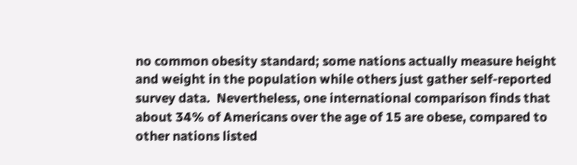no common obesity standard; some nations actually measure height and weight in the population while others just gather self-reported survey data.  Nevertheless, one international comparison finds that about 34% of Americans over the age of 15 are obese, compared to other nations listed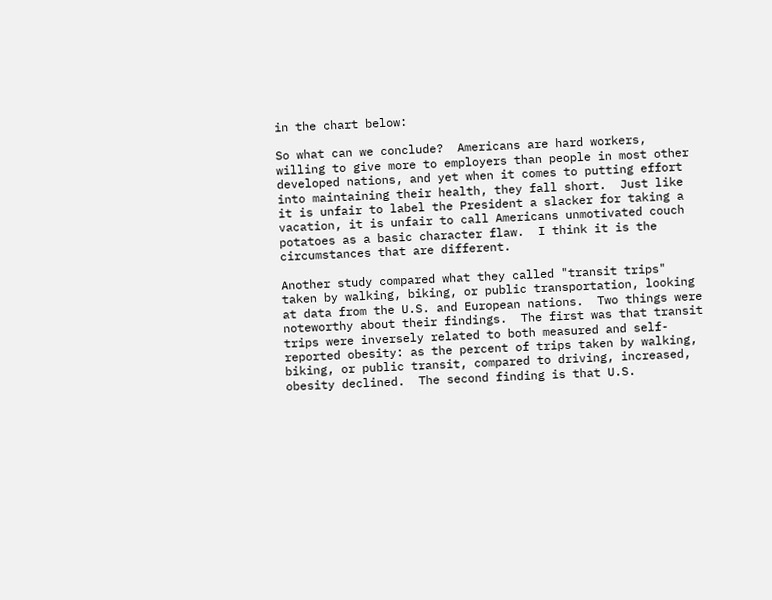in the chart below:

So what can we conclude?  Americans are hard workers, willing to give more to employers than people in most other developed nations, and yet when it comes to putting effort into maintaining their health, they fall short.  Just like it is unfair to label the President a slacker for taking a vacation, it is unfair to call Americans unmotivated couch potatoes as a basic character flaw.  I think it is the circumstances that are different.

Another study compared what they called "transit trips" taken by walking, biking, or public transportation, looking at data from the U.S. and European nations.  Two things were noteworthy about their findings.  The first was that transit trips were inversely related to both measured and self-reported obesity: as the percent of trips taken by walking, biking, or public transit, compared to driving, increased, obesity declined.  The second finding is that U.S.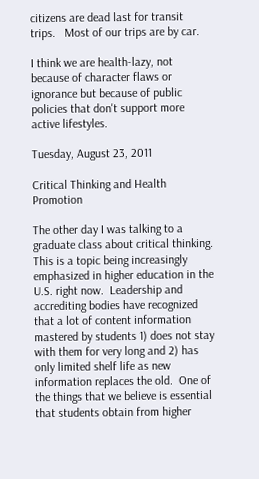citizens are dead last for transit trips.   Most of our trips are by car.

I think we are health-lazy, not because of character flaws or ignorance but because of public policies that don't support more active lifestyles.

Tuesday, August 23, 2011

Critical Thinking and Health Promotion

The other day I was talking to a graduate class about critical thinking.  This is a topic being increasingly emphasized in higher education in the U.S. right now.  Leadership and accrediting bodies have recognized that a lot of content information mastered by students 1) does not stay with them for very long and 2) has only limited shelf life as new information replaces the old.  One of the things that we believe is essential that students obtain from higher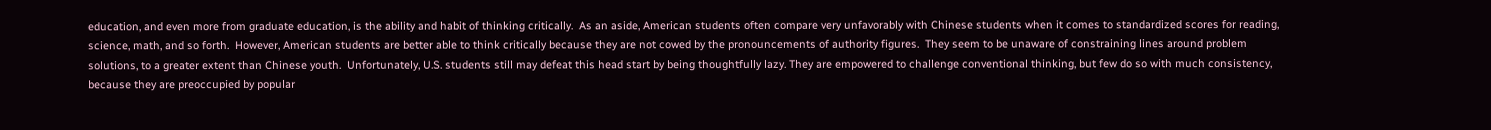education, and even more from graduate education, is the ability and habit of thinking critically.  As an aside, American students often compare very unfavorably with Chinese students when it comes to standardized scores for reading, science, math, and so forth.  However, American students are better able to think critically because they are not cowed by the pronouncements of authority figures.  They seem to be unaware of constraining lines around problem solutions, to a greater extent than Chinese youth.  Unfortunately, U.S. students still may defeat this head start by being thoughtfully lazy. They are empowered to challenge conventional thinking, but few do so with much consistency, because they are preoccupied by popular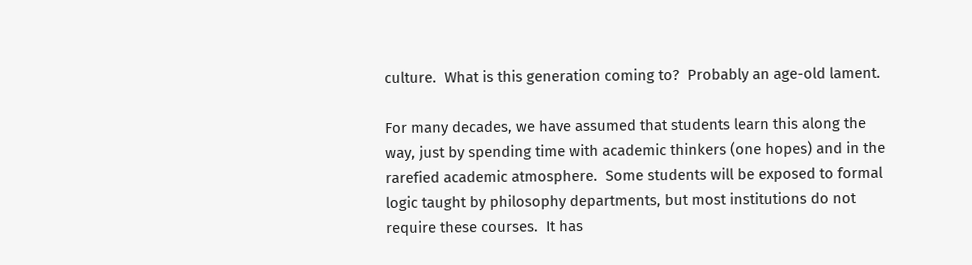culture.  What is this generation coming to?  Probably an age-old lament.

For many decades, we have assumed that students learn this along the way, just by spending time with academic thinkers (one hopes) and in the rarefied academic atmosphere.  Some students will be exposed to formal logic taught by philosophy departments, but most institutions do not require these courses.  It has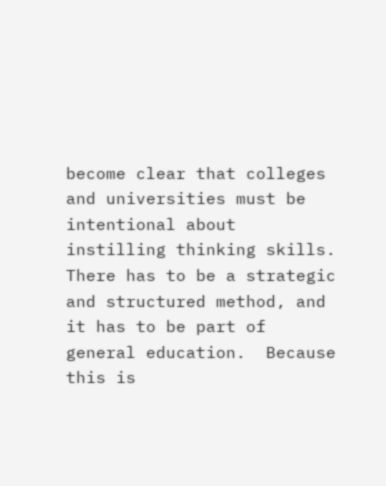become clear that colleges and universities must be intentional about instilling thinking skills.  There has to be a strategic and structured method, and it has to be part of general education.  Because this is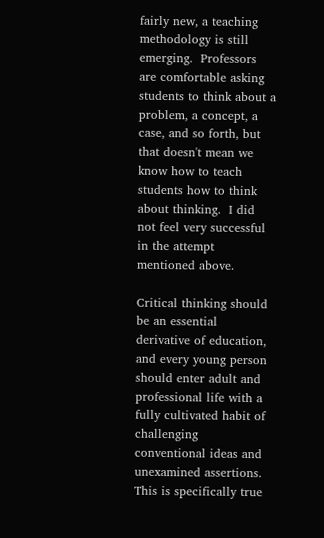fairly new, a teaching methodology is still emerging.  Professors are comfortable asking students to think about a problem, a concept, a case, and so forth, but that doesn't mean we know how to teach students how to think about thinking.  I did not feel very successful in the attempt mentioned above.

Critical thinking should be an essential derivative of education, and every young person should enter adult and professional life with a fully cultivated habit of challenging conventional ideas and unexamined assertions.  This is specifically true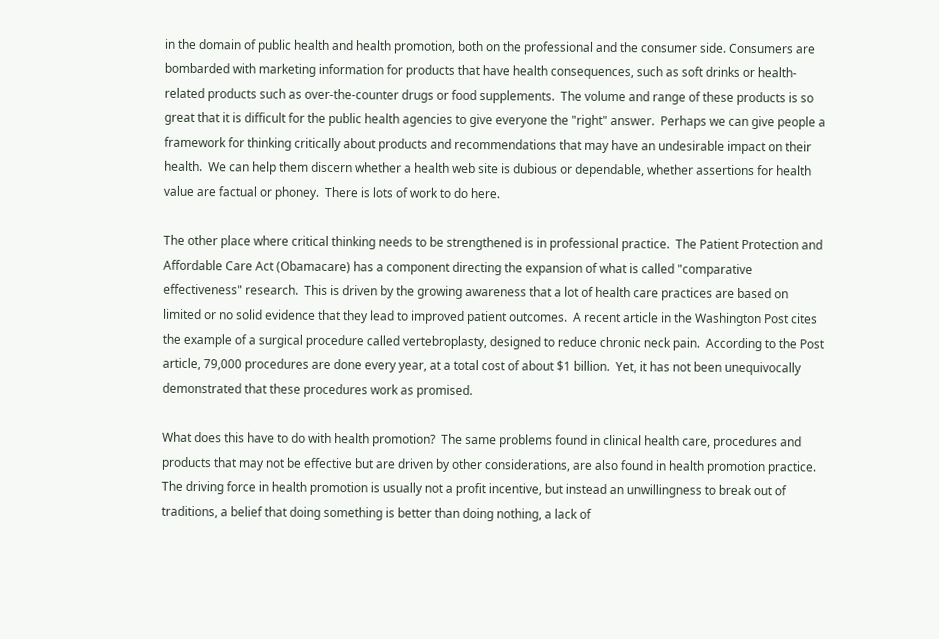in the domain of public health and health promotion, both on the professional and the consumer side. Consumers are bombarded with marketing information for products that have health consequences, such as soft drinks or health-related products such as over-the-counter drugs or food supplements.  The volume and range of these products is so great that it is difficult for the public health agencies to give everyone the "right" answer.  Perhaps we can give people a framework for thinking critically about products and recommendations that may have an undesirable impact on their health.  We can help them discern whether a health web site is dubious or dependable, whether assertions for health value are factual or phoney.  There is lots of work to do here.

The other place where critical thinking needs to be strengthened is in professional practice.  The Patient Protection and Affordable Care Act (Obamacare) has a component directing the expansion of what is called "comparative effectiveness" research.  This is driven by the growing awareness that a lot of health care practices are based on limited or no solid evidence that they lead to improved patient outcomes.  A recent article in the Washington Post cites the example of a surgical procedure called vertebroplasty, designed to reduce chronic neck pain.  According to the Post article, 79,000 procedures are done every year, at a total cost of about $1 billion.  Yet, it has not been unequivocally demonstrated that these procedures work as promised.

What does this have to do with health promotion?  The same problems found in clinical health care, procedures and products that may not be effective but are driven by other considerations, are also found in health promotion practice.  The driving force in health promotion is usually not a profit incentive, but instead an unwillingness to break out of traditions, a belief that doing something is better than doing nothing, a lack of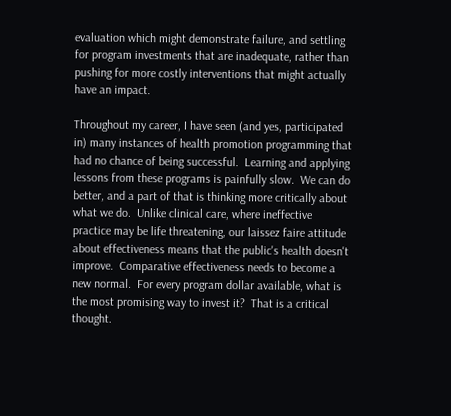evaluation which might demonstrate failure, and settling for program investments that are inadequate, rather than pushing for more costly interventions that might actually have an impact.

Throughout my career, I have seen (and yes, participated in) many instances of health promotion programming that had no chance of being successful.  Learning and applying lessons from these programs is painfully slow.  We can do better, and a part of that is thinking more critically about what we do.  Unlike clinical care, where ineffective practice may be life threatening, our laissez faire attitude about effectiveness means that the public's health doesn't improve.  Comparative effectiveness needs to become a new normal.  For every program dollar available, what is the most promising way to invest it?  That is a critical thought.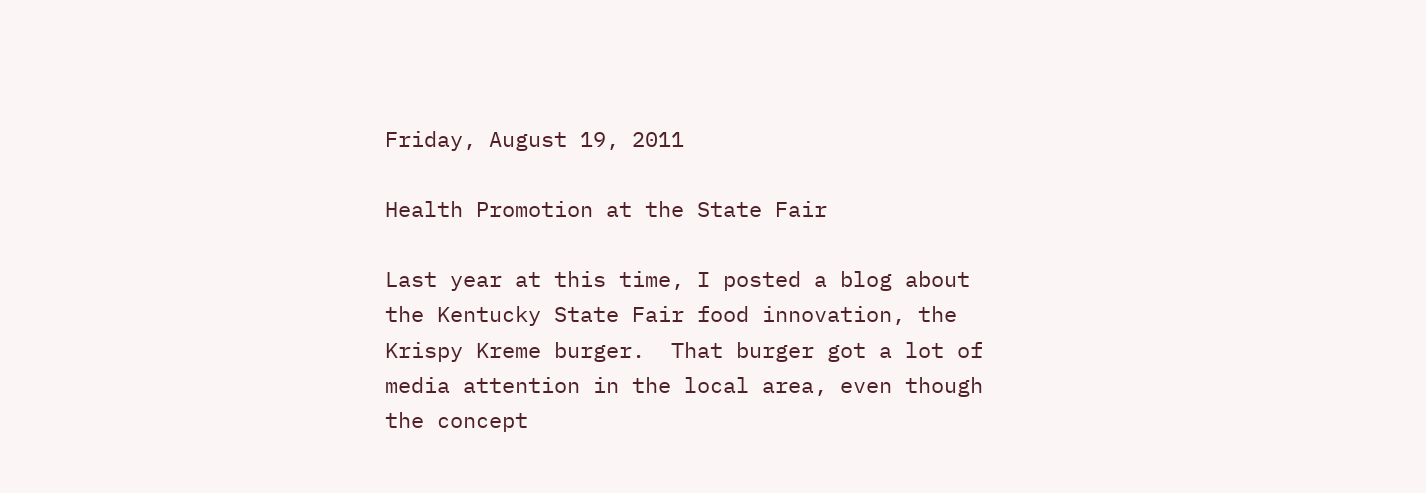Friday, August 19, 2011

Health Promotion at the State Fair

Last year at this time, I posted a blog about the Kentucky State Fair food innovation, the Krispy Kreme burger.  That burger got a lot of media attention in the local area, even though the concept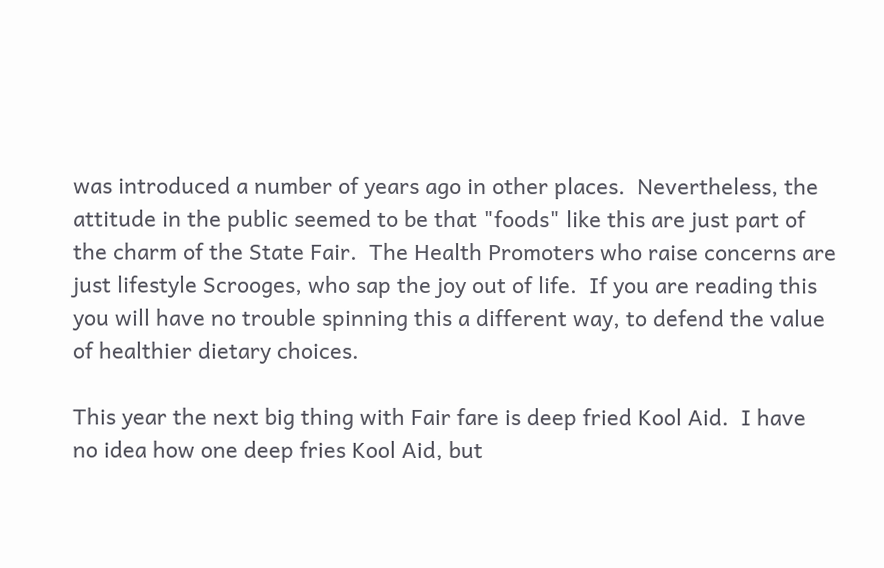was introduced a number of years ago in other places.  Nevertheless, the attitude in the public seemed to be that "foods" like this are just part of the charm of the State Fair.  The Health Promoters who raise concerns are just lifestyle Scrooges, who sap the joy out of life.  If you are reading this you will have no trouble spinning this a different way, to defend the value of healthier dietary choices.

This year the next big thing with Fair fare is deep fried Kool Aid.  I have no idea how one deep fries Kool Aid, but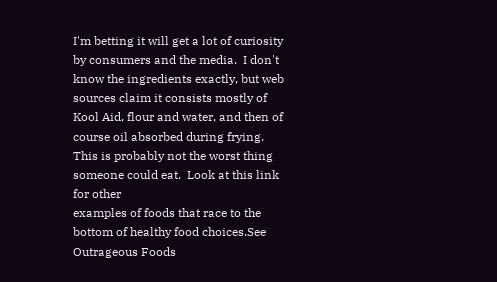I'm betting it will get a lot of curiosity by consumers and the media.  I don't know the ingredients exactly, but web sources claim it consists mostly of Kool Aid, flour and water, and then of course oil absorbed during frying.  This is probably not the worst thing someone could eat.  Look at this link for other
examples of foods that race to the bottom of healthy food choices.See Outrageous Foods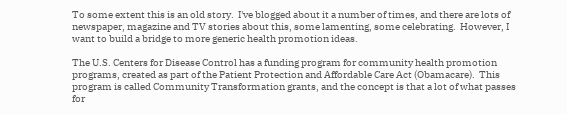To some extent this is an old story.  I've blogged about it a number of times, and there are lots of newspaper, magazine and TV stories about this, some lamenting, some celebrating.  However, I want to build a bridge to more generic health promotion ideas.

The U.S. Centers for Disease Control has a funding program for community health promotion programs, created as part of the Patient Protection and Affordable Care Act (Obamacare).  This program is called Community Transformation grants, and the concept is that a lot of what passes for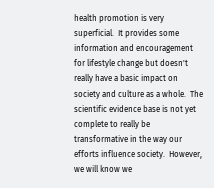health promotion is very superficial.  It provides some information and encouragement for lifestyle change but doesn't really have a basic impact on society and culture as a whole.  The scientific evidence base is not yet complete to really be transformative in the way our efforts influence society.  However, we will know we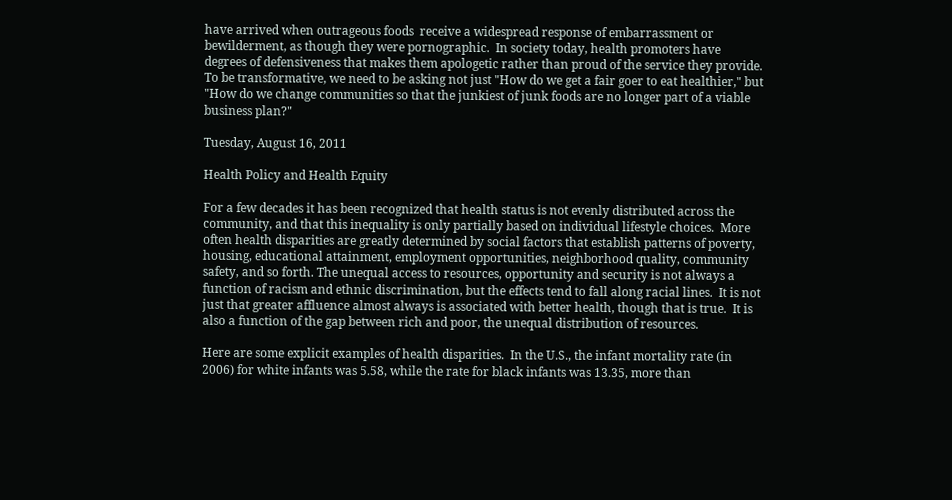have arrived when outrageous foods  receive a widespread response of embarrassment or bewilderment, as though they were pornographic.  In society today, health promoters have degrees of defensiveness that makes them apologetic rather than proud of the service they provide.  To be transformative, we need to be asking not just "How do we get a fair goer to eat healthier," but "How do we change communities so that the junkiest of junk foods are no longer part of a viable business plan?"

Tuesday, August 16, 2011

Health Policy and Health Equity

For a few decades it has been recognized that health status is not evenly distributed across the community, and that this inequality is only partially based on individual lifestyle choices.  More often health disparities are greatly determined by social factors that establish patterns of poverty, housing, educational attainment, employment opportunities, neighborhood quality, community safety, and so forth. The unequal access to resources, opportunity and security is not always a function of racism and ethnic discrimination, but the effects tend to fall along racial lines.  It is not just that greater affluence almost always is associated with better health, though that is true.  It is also a function of the gap between rich and poor, the unequal distribution of resources.

Here are some explicit examples of health disparities.  In the U.S., the infant mortality rate (in 2006) for white infants was 5.58, while the rate for black infants was 13.35, more than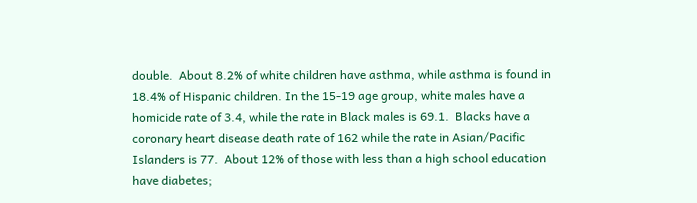double.  About 8.2% of white children have asthma, while asthma is found in 18.4% of Hispanic children. In the 15-19 age group, white males have a homicide rate of 3.4, while the rate in Black males is 69.1.  Blacks have a coronary heart disease death rate of 162 while the rate in Asian/Pacific Islanders is 77.  About 12% of those with less than a high school education have diabetes;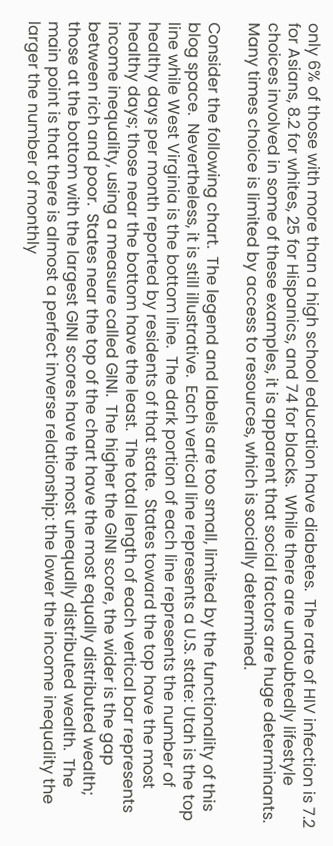only 6% of those with more than a high school education have diabetes.  The rate of HIV infection is 7.2 for Asians, 8.2 for whites, 25 for Hispanics, and 74 for blacks.  While there are undoubtedly lifestyle choices involved in some of these examples, it is apparent that social factors are huge determinants.  Many times choice is limited by access to resources, which is socially determined.

Consider the following chart.  The legend and labels are too small, limited by the functionality of this blog space.  Nevertheless, it is still illustrative.  Each vertical line represents a U.S. state: Utah is the top line while West Virginia is the bottom line.  The dark portion of each line represents the number of healthy days per month reported by residents of that state.  States toward the top have the most healthy days; those near the bottom have the least.  The total length of each vertical bar represents income inequality, using a measure called GINI.  The higher the GINI score, the wider is the gap between rich and poor.  States near the top of the chart have the most equally distributed wealth; those at the bottom with the largest GINI scores have the most unequally distributed wealth.  The main point is that there is almost a perfect inverse relationship: the lower the income inequality the larger the number of monthly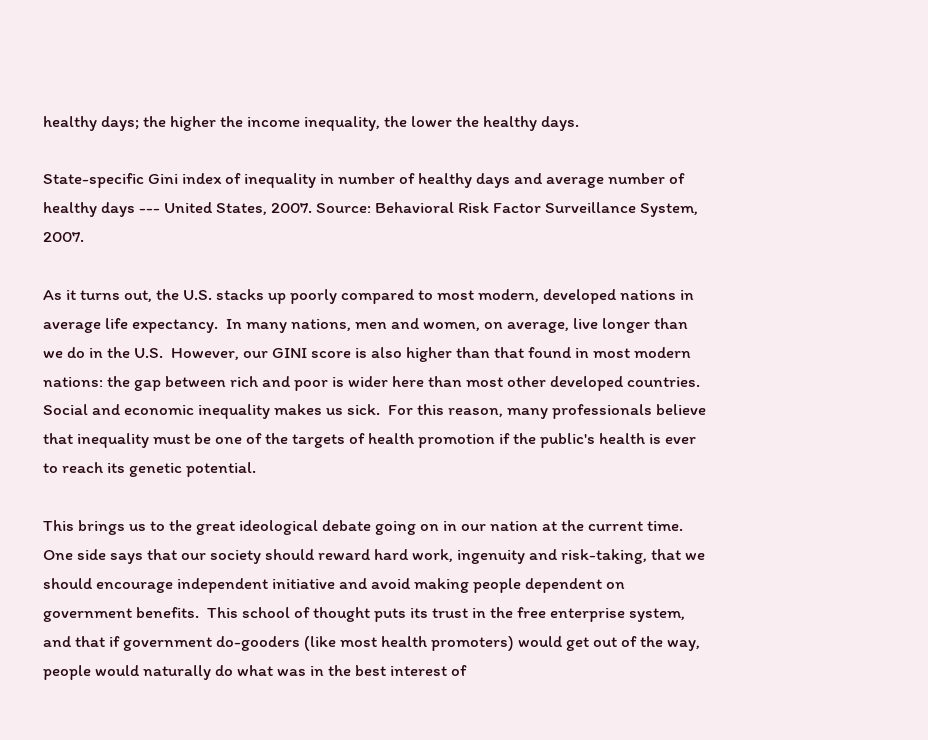healthy days; the higher the income inequality, the lower the healthy days.

State-specific Gini index of inequality in number of healthy days and average number of healthy days --- United States, 2007. Source: Behavioral Risk Factor Surveillance System, 2007.

As it turns out, the U.S. stacks up poorly compared to most modern, developed nations in average life expectancy.  In many nations, men and women, on average, live longer than we do in the U.S.  However, our GINI score is also higher than that found in most modern nations: the gap between rich and poor is wider here than most other developed countries. Social and economic inequality makes us sick.  For this reason, many professionals believe that inequality must be one of the targets of health promotion if the public's health is ever to reach its genetic potential.

This brings us to the great ideological debate going on in our nation at the current time.  One side says that our society should reward hard work, ingenuity and risk-taking, that we should encourage independent initiative and avoid making people dependent on government benefits.  This school of thought puts its trust in the free enterprise system, and that if government do-gooders (like most health promoters) would get out of the way, people would naturally do what was in the best interest of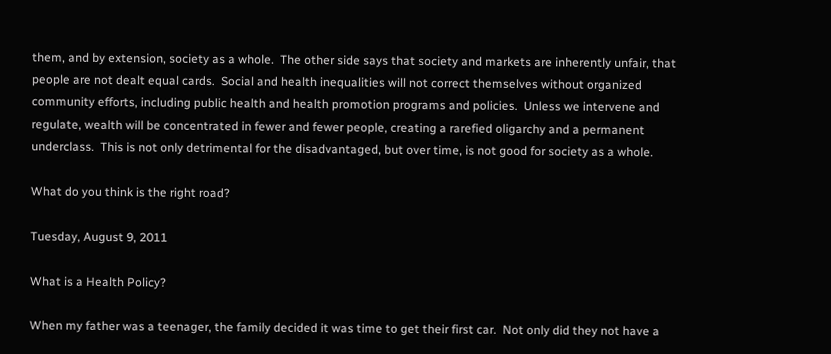them, and by extension, society as a whole.  The other side says that society and markets are inherently unfair, that people are not dealt equal cards.  Social and health inequalities will not correct themselves without organized community efforts, including public health and health promotion programs and policies.  Unless we intervene and regulate, wealth will be concentrated in fewer and fewer people, creating a rarefied oligarchy and a permanent underclass.  This is not only detrimental for the disadvantaged, but over time, is not good for society as a whole.

What do you think is the right road?

Tuesday, August 9, 2011

What is a Health Policy?

When my father was a teenager, the family decided it was time to get their first car.  Not only did they not have a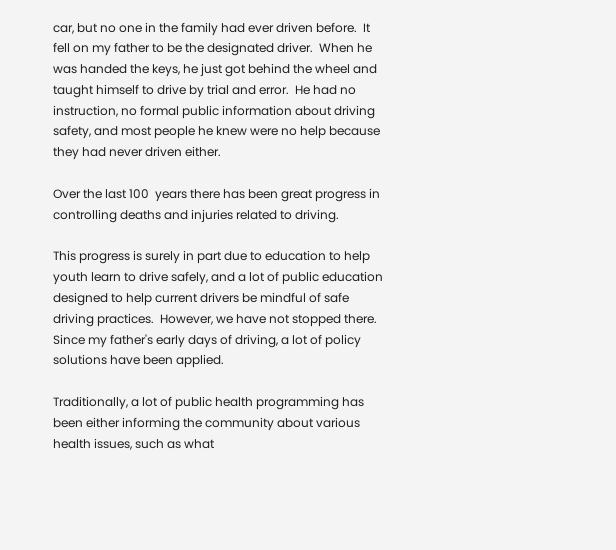car, but no one in the family had ever driven before.  It fell on my father to be the designated driver.  When he was handed the keys, he just got behind the wheel and taught himself to drive by trial and error.  He had no instruction, no formal public information about driving safety, and most people he knew were no help because they had never driven either.

Over the last 100  years there has been great progress in controlling deaths and injuries related to driving.

This progress is surely in part due to education to help youth learn to drive safely, and a lot of public education designed to help current drivers be mindful of safe driving practices.  However, we have not stopped there.  Since my father's early days of driving, a lot of policy solutions have been applied.

Traditionally, a lot of public health programming has been either informing the community about various health issues, such as what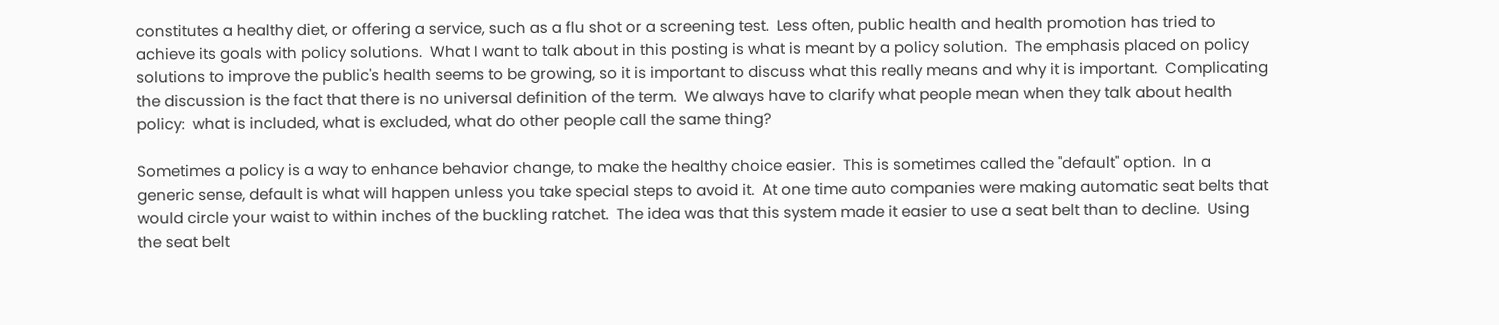constitutes a healthy diet, or offering a service, such as a flu shot or a screening test.  Less often, public health and health promotion has tried to achieve its goals with policy solutions.  What I want to talk about in this posting is what is meant by a policy solution.  The emphasis placed on policy solutions to improve the public's health seems to be growing, so it is important to discuss what this really means and why it is important.  Complicating the discussion is the fact that there is no universal definition of the term.  We always have to clarify what people mean when they talk about health policy:  what is included, what is excluded, what do other people call the same thing?

Sometimes a policy is a way to enhance behavior change, to make the healthy choice easier.  This is sometimes called the "default" option.  In a generic sense, default is what will happen unless you take special steps to avoid it.  At one time auto companies were making automatic seat belts that would circle your waist to within inches of the buckling ratchet.  The idea was that this system made it easier to use a seat belt than to decline.  Using the seat belt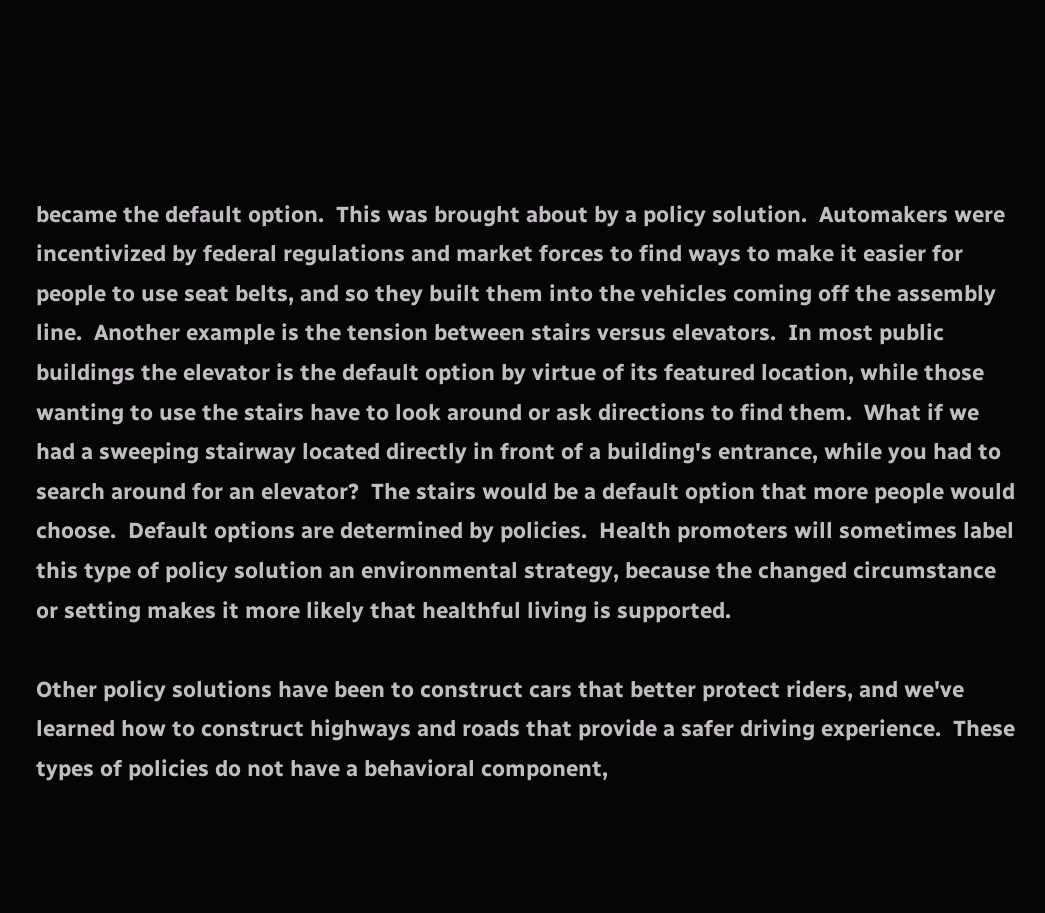became the default option.  This was brought about by a policy solution.  Automakers were incentivized by federal regulations and market forces to find ways to make it easier for people to use seat belts, and so they built them into the vehicles coming off the assembly line.  Another example is the tension between stairs versus elevators.  In most public buildings the elevator is the default option by virtue of its featured location, while those wanting to use the stairs have to look around or ask directions to find them.  What if we had a sweeping stairway located directly in front of a building's entrance, while you had to search around for an elevator?  The stairs would be a default option that more people would choose.  Default options are determined by policies.  Health promoters will sometimes label this type of policy solution an environmental strategy, because the changed circumstance or setting makes it more likely that healthful living is supported.

Other policy solutions have been to construct cars that better protect riders, and we've learned how to construct highways and roads that provide a safer driving experience.  These types of policies do not have a behavioral component,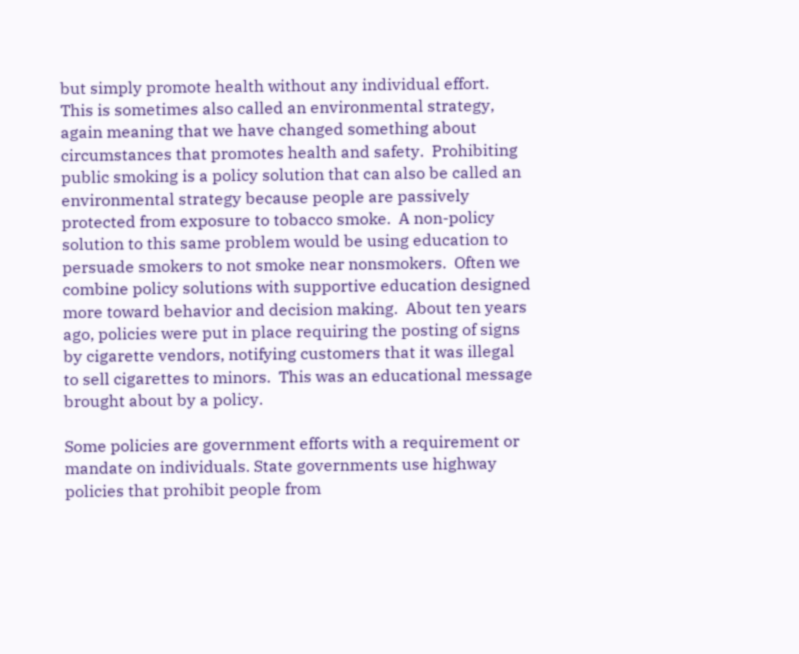but simply promote health without any individual effort.  This is sometimes also called an environmental strategy, again meaning that we have changed something about circumstances that promotes health and safety.  Prohibiting public smoking is a policy solution that can also be called an environmental strategy because people are passively protected from exposure to tobacco smoke.  A non-policy solution to this same problem would be using education to persuade smokers to not smoke near nonsmokers.  Often we combine policy solutions with supportive education designed more toward behavior and decision making.  About ten years ago, policies were put in place requiring the posting of signs by cigarette vendors, notifying customers that it was illegal to sell cigarettes to minors.  This was an educational message brought about by a policy.

Some policies are government efforts with a requirement or mandate on individuals. State governments use highway policies that prohibit people from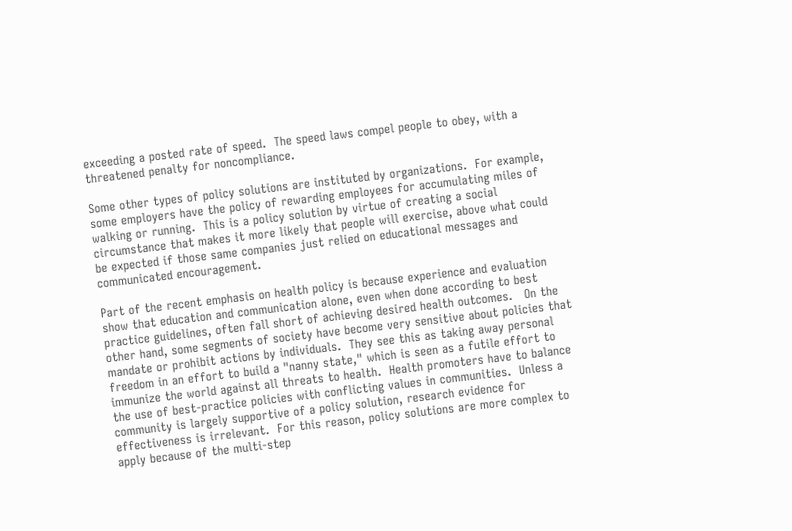exceeding a posted rate of speed.  The speed laws compel people to obey, with a threatened penalty for noncompliance.

Some other types of policy solutions are instituted by organizations.  For example, some employers have the policy of rewarding employees for accumulating miles of walking or running.  This is a policy solution by virtue of creating a social circumstance that makes it more likely that people will exercise, above what could be expected if those same companies just relied on educational messages and communicated encouragement.

Part of the recent emphasis on health policy is because experience and evaluation show that education and communication alone, even when done according to best practice guidelines, often fall short of achieving desired health outcomes.   On the other hand, some segments of society have become very sensitive about policies that mandate or prohibit actions by individuals.  They see this as taking away personal freedom in an effort to build a "nanny state," which is seen as a futile effort to immunize the world against all threats to health.  Health promoters have to balance the use of best-practice policies with conflicting values in communities.  Unless a community is largely supportive of a policy solution, research evidence for effectiveness is irrelevant.  For this reason, policy solutions are more complex to apply because of the multi-step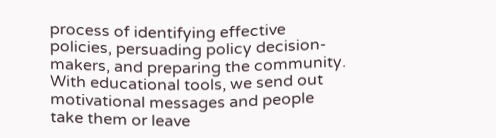process of identifying effective policies, persuading policy decision-makers, and preparing the community.  With educational tools, we send out motivational messages and people take them or leave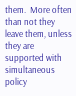them.  More often than not they leave them, unless they are supported with simultaneous policy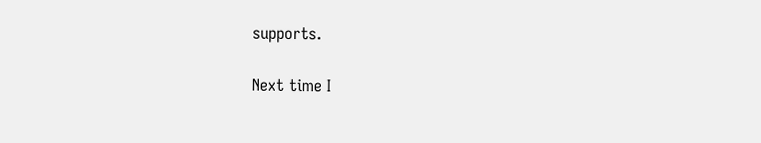supports.

Next time I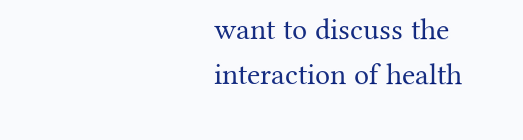want to discuss the interaction of health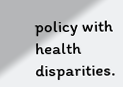policy with health disparities.